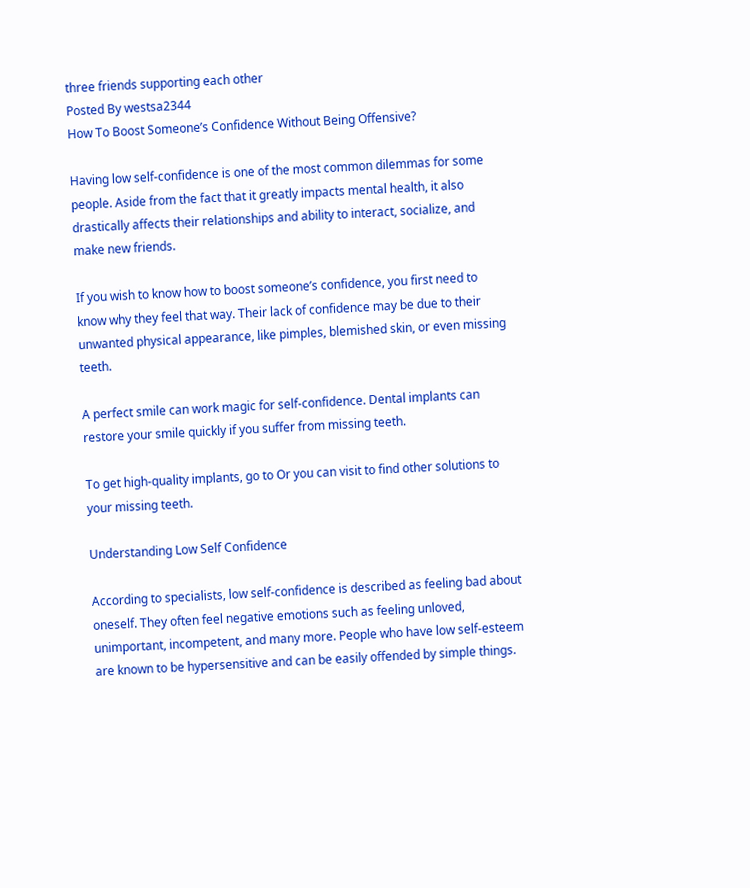three friends supporting each other
Posted By westsa2344
How To Boost Someone’s Confidence Without Being Offensive?

Having low self-confidence is one of the most common dilemmas for some people. Aside from the fact that it greatly impacts mental health, it also drastically affects their relationships and ability to interact, socialize, and make new friends.

If you wish to know how to boost someone’s confidence, you first need to know why they feel that way. Their lack of confidence may be due to their unwanted physical appearance, like pimples, blemished skin, or even missing teeth.

A perfect smile can work magic for self-confidence. Dental implants can restore your smile quickly if you suffer from missing teeth.

To get high-quality implants, go to Or you can visit to find other solutions to your missing teeth.

Understanding Low Self Confidence

According to specialists, low self-confidence is described as feeling bad about oneself. They often feel negative emotions such as feeling unloved, unimportant, incompetent, and many more. People who have low self-esteem are known to be hypersensitive and can be easily offended by simple things.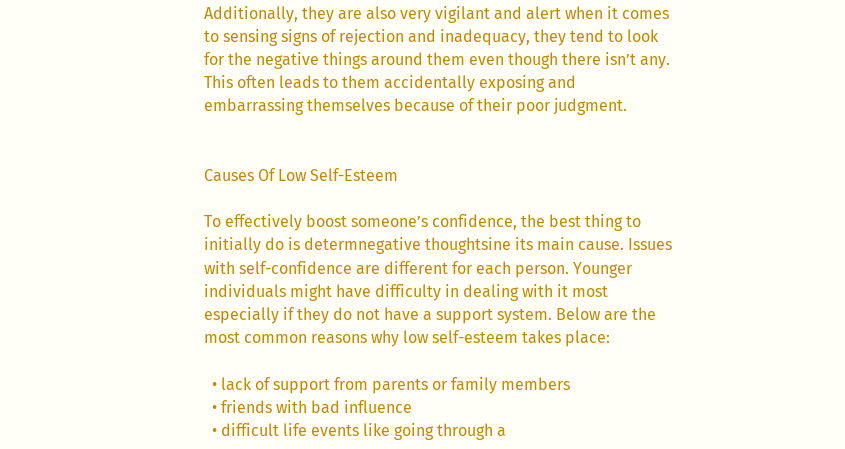Additionally, they are also very vigilant and alert when it comes to sensing signs of rejection and inadequacy, they tend to look for the negative things around them even though there isn’t any. This often leads to them accidentally exposing and embarrassing themselves because of their poor judgment.


Causes Of Low Self-Esteem

To effectively boost someone’s confidence, the best thing to initially do is determnegative thoughtsine its main cause. Issues with self-confidence are different for each person. Younger individuals might have difficulty in dealing with it most especially if they do not have a support system. Below are the most common reasons why low self-esteem takes place:

  • lack of support from parents or family members
  • friends with bad influence
  • difficult life events like going through a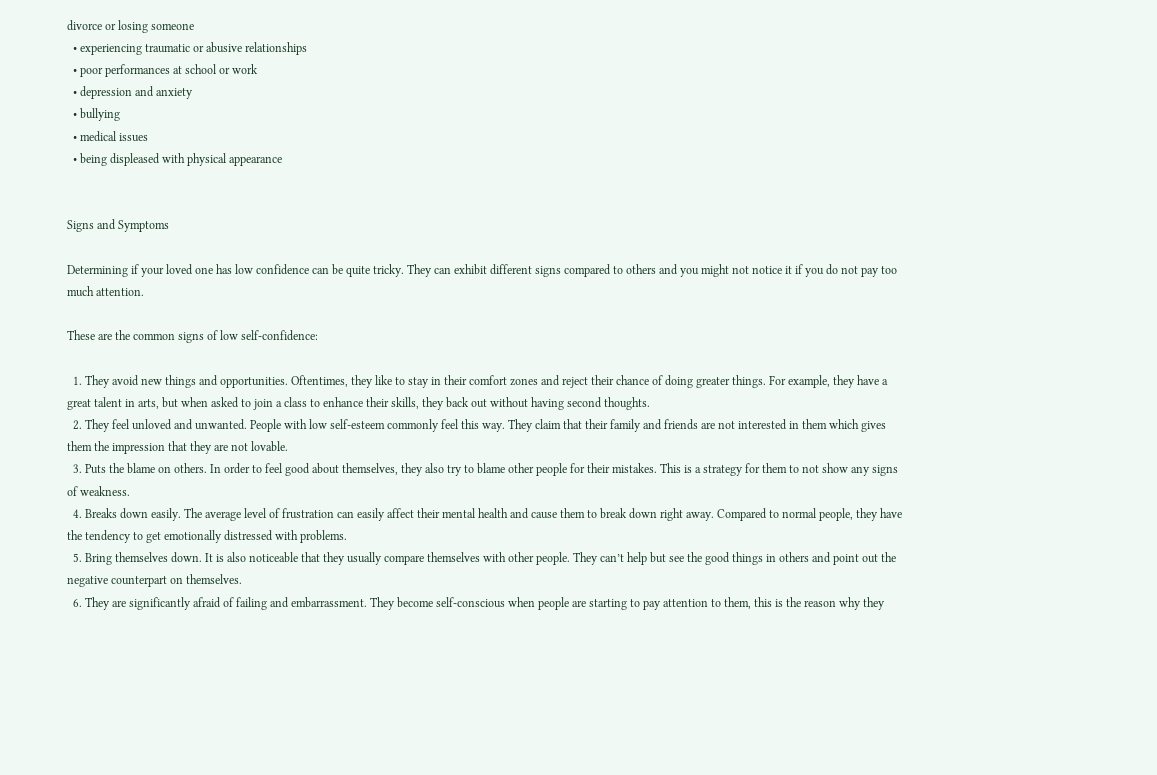divorce or losing someone
  • experiencing traumatic or abusive relationships
  • poor performances at school or work
  • depression and anxiety
  • bullying
  • medical issues
  • being displeased with physical appearance


Signs and Symptoms

Determining if your loved one has low confidence can be quite tricky. They can exhibit different signs compared to others and you might not notice it if you do not pay too much attention.

These are the common signs of low self-confidence:

  1. They avoid new things and opportunities. Oftentimes, they like to stay in their comfort zones and reject their chance of doing greater things. For example, they have a great talent in arts, but when asked to join a class to enhance their skills, they back out without having second thoughts.
  2. They feel unloved and unwanted. People with low self-esteem commonly feel this way. They claim that their family and friends are not interested in them which gives them the impression that they are not lovable.
  3. Puts the blame on others. In order to feel good about themselves, they also try to blame other people for their mistakes. This is a strategy for them to not show any signs of weakness.
  4. Breaks down easily. The average level of frustration can easily affect their mental health and cause them to break down right away. Compared to normal people, they have the tendency to get emotionally distressed with problems.
  5. Bring themselves down. It is also noticeable that they usually compare themselves with other people. They can’t help but see the good things in others and point out the negative counterpart on themselves.
  6. They are significantly afraid of failing and embarrassment. They become self-conscious when people are starting to pay attention to them, this is the reason why they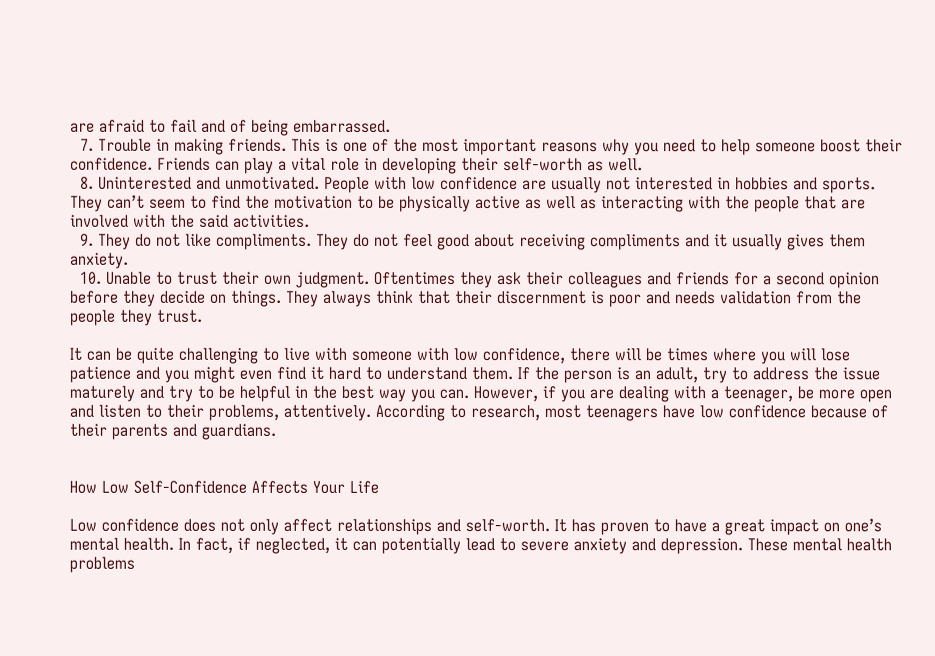are afraid to fail and of being embarrassed.
  7. Trouble in making friends. This is one of the most important reasons why you need to help someone boost their confidence. Friends can play a vital role in developing their self-worth as well.
  8. Uninterested and unmotivated. People with low confidence are usually not interested in hobbies and sports. They can’t seem to find the motivation to be physically active as well as interacting with the people that are involved with the said activities.
  9. They do not like compliments. They do not feel good about receiving compliments and it usually gives them anxiety.
  10. Unable to trust their own judgment. Oftentimes they ask their colleagues and friends for a second opinion before they decide on things. They always think that their discernment is poor and needs validation from the people they trust.

It can be quite challenging to live with someone with low confidence, there will be times where you will lose patience and you might even find it hard to understand them. If the person is an adult, try to address the issue maturely and try to be helpful in the best way you can. However, if you are dealing with a teenager, be more open and listen to their problems, attentively. According to research, most teenagers have low confidence because of their parents and guardians.


How Low Self-Confidence Affects Your Life

Low confidence does not only affect relationships and self-worth. It has proven to have a great impact on one’s mental health. In fact, if neglected, it can potentially lead to severe anxiety and depression. These mental health problems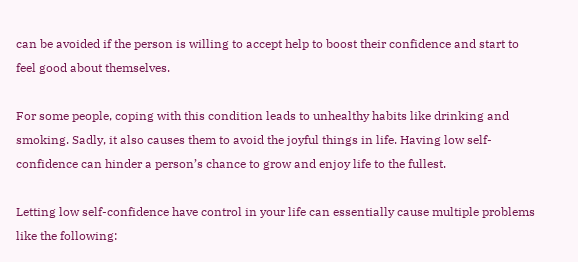can be avoided if the person is willing to accept help to boost their confidence and start to feel good about themselves.

For some people, coping with this condition leads to unhealthy habits like drinking and smoking. Sadly, it also causes them to avoid the joyful things in life. Having low self-confidence can hinder a person’s chance to grow and enjoy life to the fullest.

Letting low self-confidence have control in your life can essentially cause multiple problems like the following: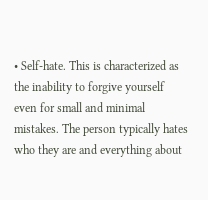• Self-hate. This is characterized as the inability to forgive yourself even for small and minimal mistakes. The person typically hates who they are and everything about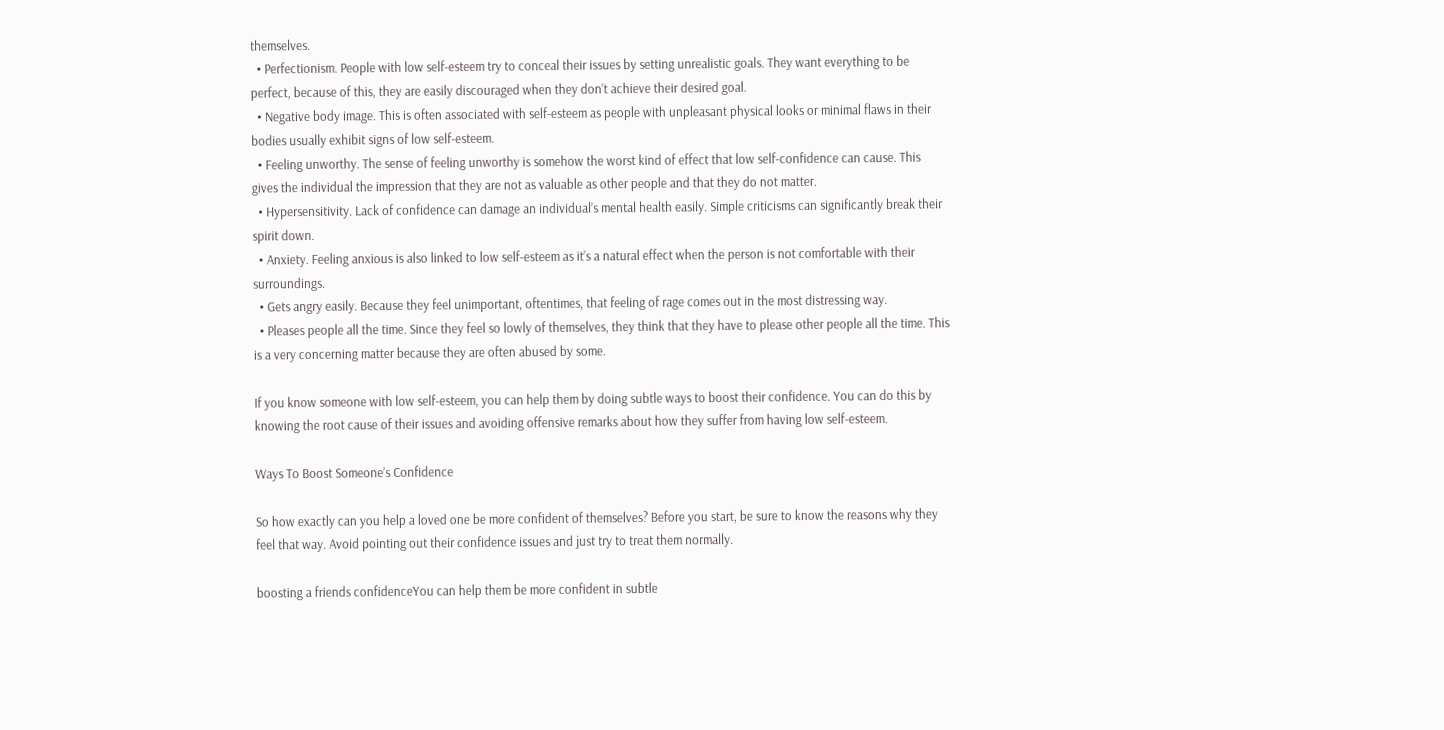themselves.
  • Perfectionism. People with low self-esteem try to conceal their issues by setting unrealistic goals. They want everything to be perfect, because of this, they are easily discouraged when they don’t achieve their desired goal.
  • Negative body image. This is often associated with self-esteem as people with unpleasant physical looks or minimal flaws in their bodies usually exhibit signs of low self-esteem.
  • Feeling unworthy. The sense of feeling unworthy is somehow the worst kind of effect that low self-confidence can cause. This gives the individual the impression that they are not as valuable as other people and that they do not matter.
  • Hypersensitivity. Lack of confidence can damage an individual’s mental health easily. Simple criticisms can significantly break their spirit down.
  • Anxiety. Feeling anxious is also linked to low self-esteem as it’s a natural effect when the person is not comfortable with their surroundings.
  • Gets angry easily. Because they feel unimportant, oftentimes, that feeling of rage comes out in the most distressing way.
  • Pleases people all the time. Since they feel so lowly of themselves, they think that they have to please other people all the time. This is a very concerning matter because they are often abused by some.

If you know someone with low self-esteem, you can help them by doing subtle ways to boost their confidence. You can do this by knowing the root cause of their issues and avoiding offensive remarks about how they suffer from having low self-esteem.

Ways To Boost Someone’s Confidence

So how exactly can you help a loved one be more confident of themselves? Before you start, be sure to know the reasons why they feel that way. Avoid pointing out their confidence issues and just try to treat them normally.

boosting a friends confidenceYou can help them be more confident in subtle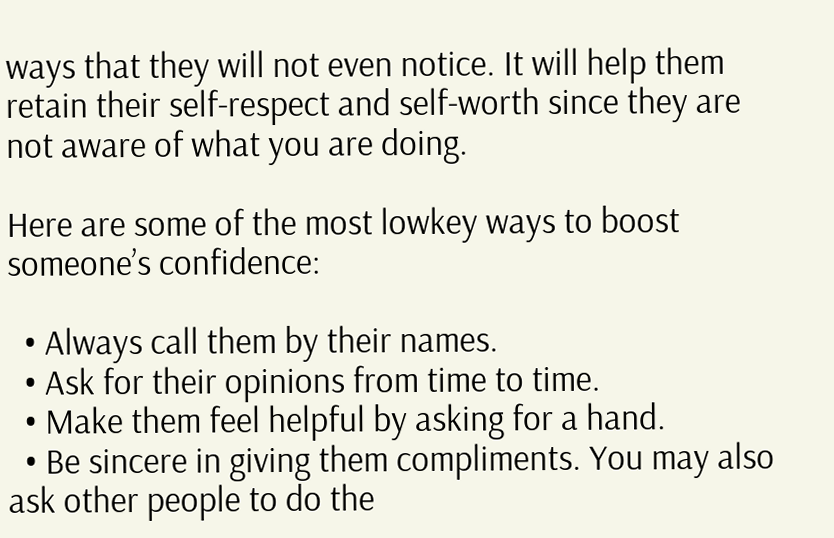ways that they will not even notice. It will help them retain their self-respect and self-worth since they are not aware of what you are doing.

Here are some of the most lowkey ways to boost someone’s confidence:

  • Always call them by their names.
  • Ask for their opinions from time to time.
  • Make them feel helpful by asking for a hand.
  • Be sincere in giving them compliments. You may also ask other people to do the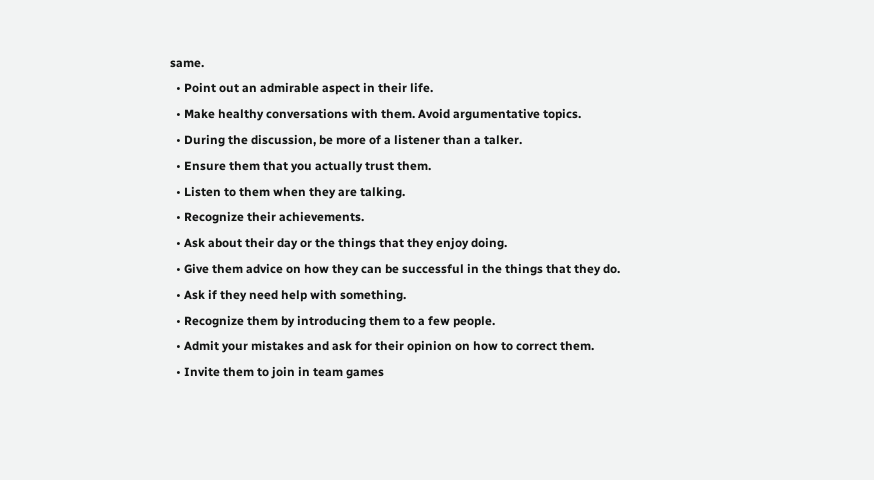same.
  • Point out an admirable aspect in their life.
  • Make healthy conversations with them. Avoid argumentative topics.
  • During the discussion, be more of a listener than a talker.
  • Ensure them that you actually trust them.
  • Listen to them when they are talking.
  • Recognize their achievements.
  • Ask about their day or the things that they enjoy doing.
  • Give them advice on how they can be successful in the things that they do.
  • Ask if they need help with something.
  • Recognize them by introducing them to a few people.
  • Admit your mistakes and ask for their opinion on how to correct them.
  • Invite them to join in team games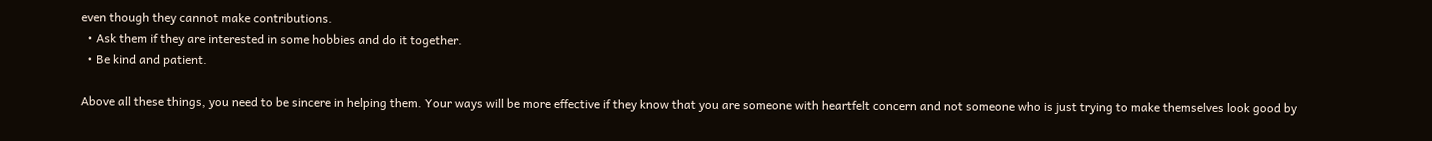even though they cannot make contributions.
  • Ask them if they are interested in some hobbies and do it together.
  • Be kind and patient.

Above all these things, you need to be sincere in helping them. Your ways will be more effective if they know that you are someone with heartfelt concern and not someone who is just trying to make themselves look good by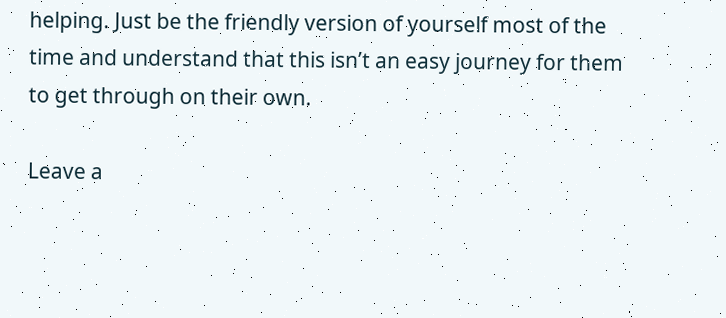helping. Just be the friendly version of yourself most of the time and understand that this isn’t an easy journey for them to get through on their own.

Leave a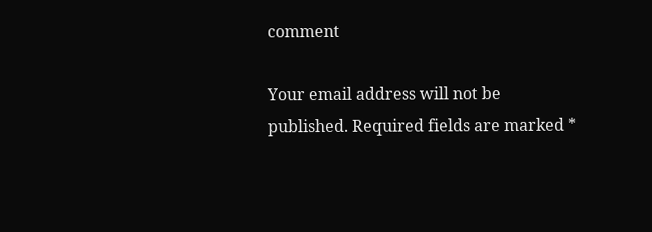comment

Your email address will not be published. Required fields are marked *